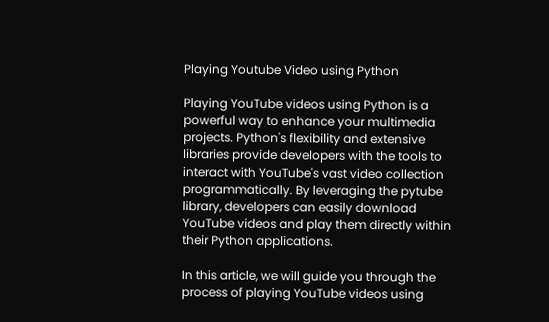Playing Youtube Video using Python

Playing YouTube videos using Python is a powerful way to enhance your multimedia projects. Python's flexibility and extensive libraries provide developers with the tools to interact with YouTube's vast video collection programmatically. By leveraging the pytube library, developers can easily download YouTube videos and play them directly within their Python applications.

In this article, we will guide you through the process of playing YouTube videos using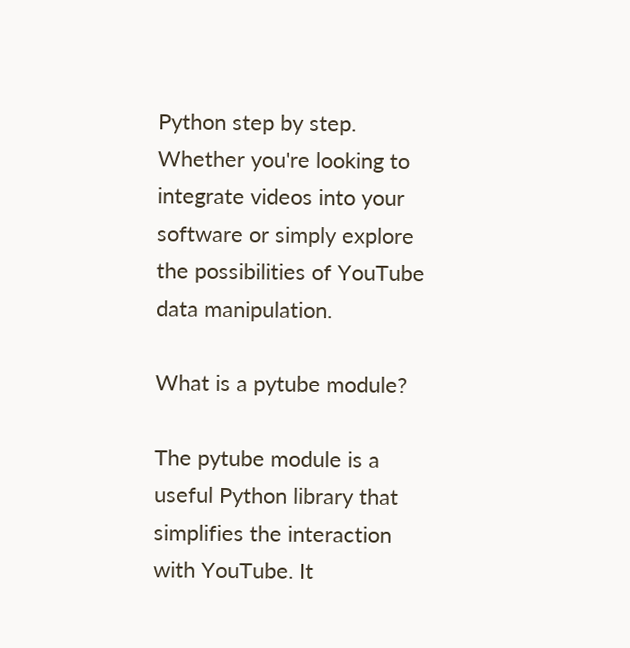Python step by step. Whether you're looking to integrate videos into your software or simply explore the possibilities of YouTube data manipulation.

What is a pytube module?

The pytube module is a useful Python library that simplifies the interaction with YouTube. It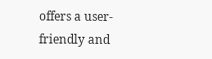offers a user-friendly and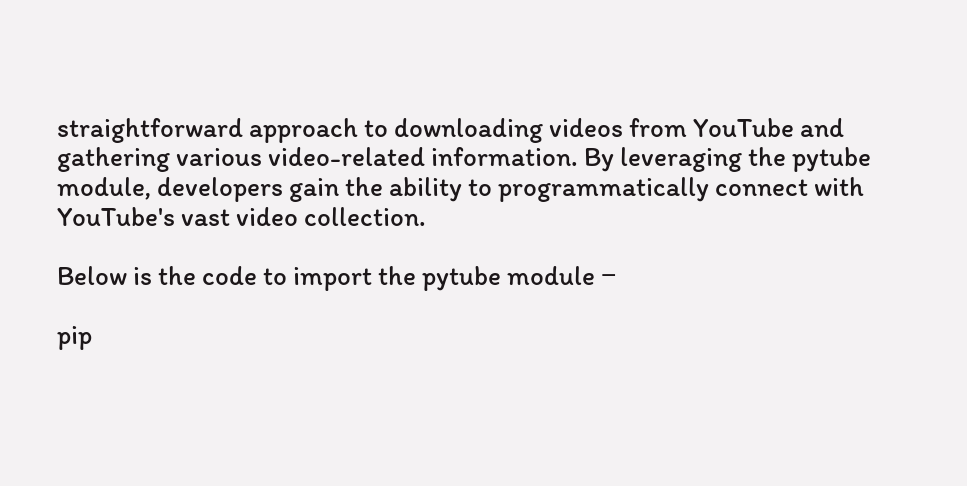straightforward approach to downloading videos from YouTube and gathering various video-related information. By leveraging the pytube module, developers gain the ability to programmatically connect with YouTube's vast video collection.

Below is the code to import the pytube module −

pip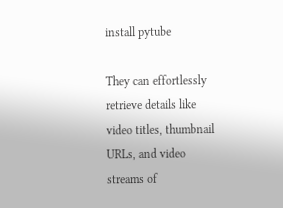install pytube

They can effortlessly retrieve details like video titles, thumbnail URLs, and video streams of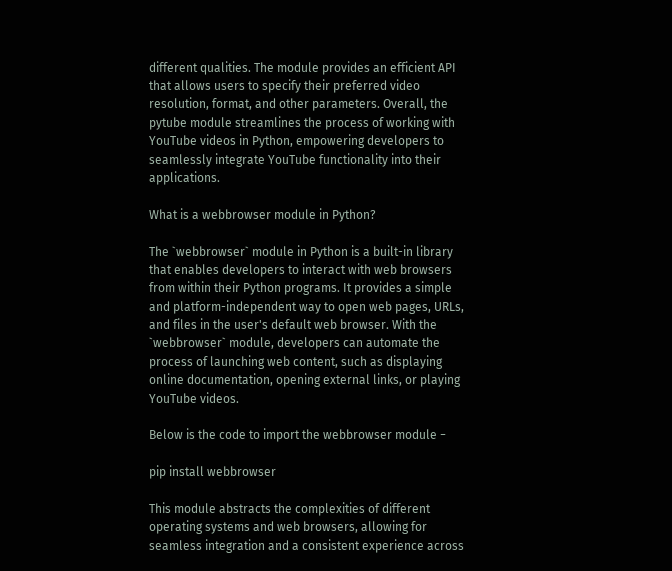different qualities. The module provides an efficient API that allows users to specify their preferred video resolution, format, and other parameters. Overall, the pytube module streamlines the process of working with YouTube videos in Python, empowering developers to seamlessly integrate YouTube functionality into their applications.

What is a webbrowser module in Python?

The `webbrowser` module in Python is a built-in library that enables developers to interact with web browsers from within their Python programs. It provides a simple and platform-independent way to open web pages, URLs, and files in the user's default web browser. With the `webbrowser` module, developers can automate the process of launching web content, such as displaying online documentation, opening external links, or playing YouTube videos.

Below is the code to import the webbrowser module −

pip install webbrowser

This module abstracts the complexities of different operating systems and web browsers, allowing for seamless integration and a consistent experience across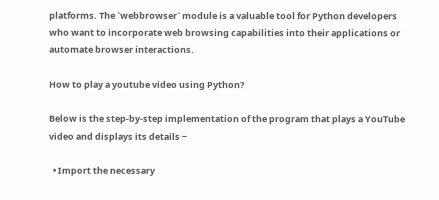platforms. The `webbrowser` module is a valuable tool for Python developers who want to incorporate web browsing capabilities into their applications or automate browser interactions.

How to play a youtube video using Python?

Below is the step-by-step implementation of the program that plays a YouTube video and displays its details −

  • Import the necessary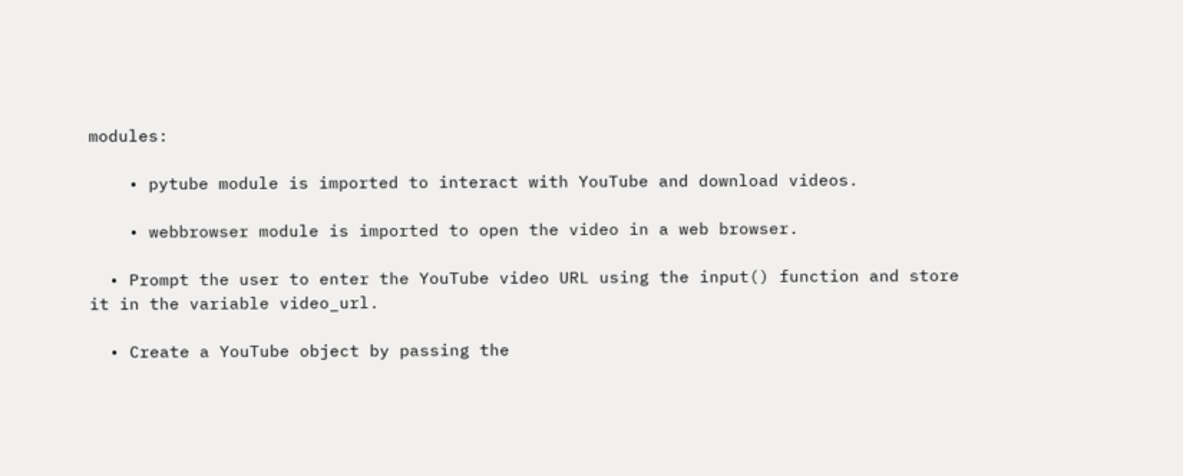modules:

    • pytube module is imported to interact with YouTube and download videos.

    • webbrowser module is imported to open the video in a web browser.

  • Prompt the user to enter the YouTube video URL using the input() function and store it in the variable video_url.

  • Create a YouTube object by passing the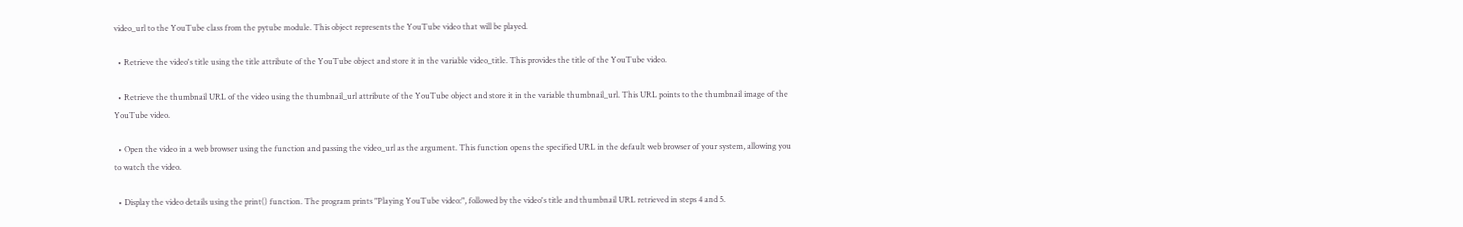video_url to the YouTube class from the pytube module. This object represents the YouTube video that will be played.

  • Retrieve the video's title using the title attribute of the YouTube object and store it in the variable video_title. This provides the title of the YouTube video.

  • Retrieve the thumbnail URL of the video using the thumbnail_url attribute of the YouTube object and store it in the variable thumbnail_url. This URL points to the thumbnail image of the YouTube video.

  • Open the video in a web browser using the function and passing the video_url as the argument. This function opens the specified URL in the default web browser of your system, allowing you to watch the video.

  • Display the video details using the print() function. The program prints "Playing YouTube video:", followed by the video's title and thumbnail URL retrieved in steps 4 and 5.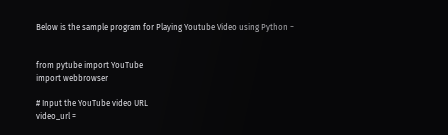Below is the sample program for Playing Youtube Video using Python −


from pytube import YouTube
import webbrowser

# Input the YouTube video URL
video_url =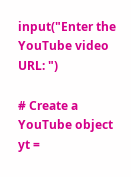input("Enter the YouTube video URL: ")

# Create a YouTube object
yt =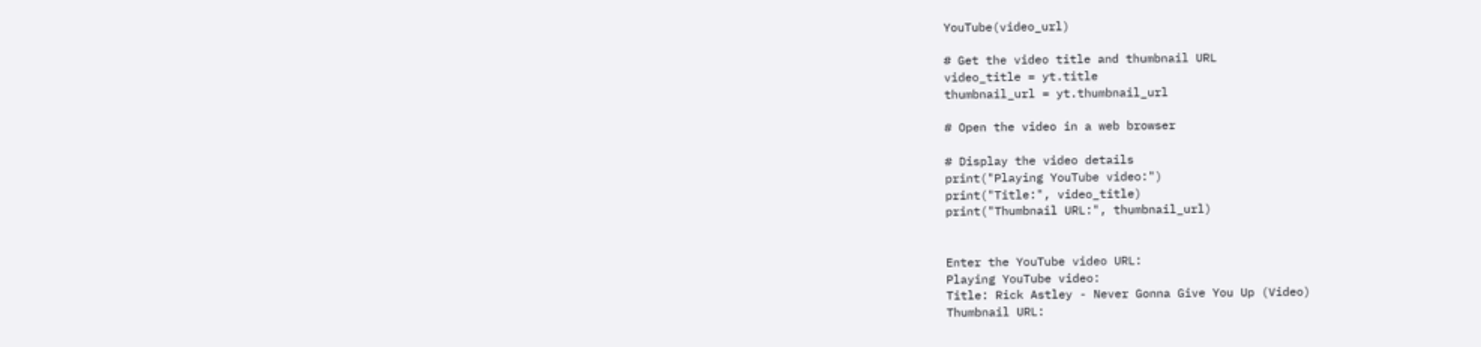YouTube(video_url)

# Get the video title and thumbnail URL
video_title = yt.title
thumbnail_url = yt.thumbnail_url

# Open the video in a web browser

# Display the video details
print("Playing YouTube video:")
print("Title:", video_title)
print("Thumbnail URL:", thumbnail_url)


Enter the YouTube video URL:
Playing YouTube video:
Title: Rick Astley - Never Gonna Give You Up (Video)
Thumbnail URL: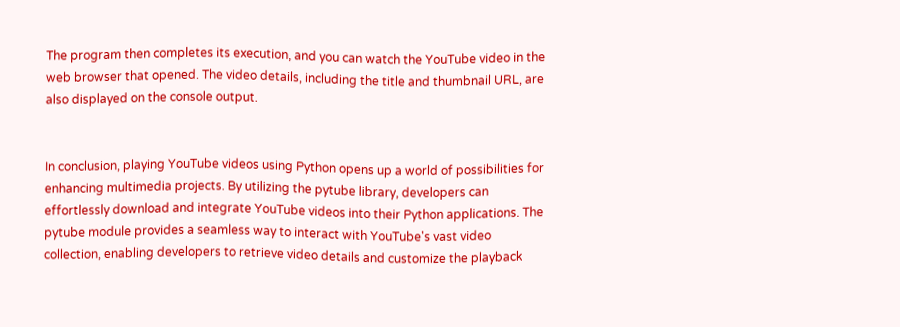The program then completes its execution, and you can watch the YouTube video in the web browser that opened. The video details, including the title and thumbnail URL, are also displayed on the console output.


In conclusion, playing YouTube videos using Python opens up a world of possibilities for enhancing multimedia projects. By utilizing the pytube library, developers can effortlessly download and integrate YouTube videos into their Python applications. The pytube module provides a seamless way to interact with YouTube's vast video collection, enabling developers to retrieve video details and customize the playback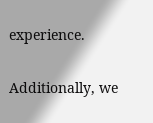experience.

Additionally, we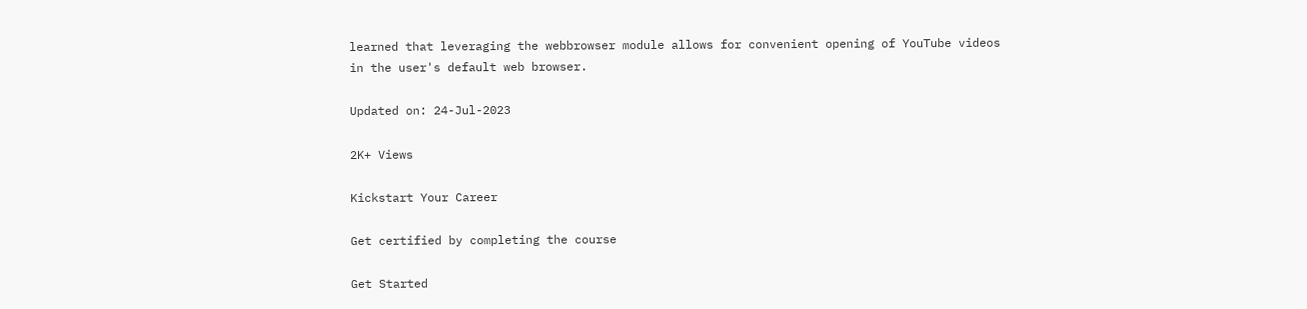learned that leveraging the webbrowser module allows for convenient opening of YouTube videos in the user's default web browser.

Updated on: 24-Jul-2023

2K+ Views

Kickstart Your Career

Get certified by completing the course

Get Started